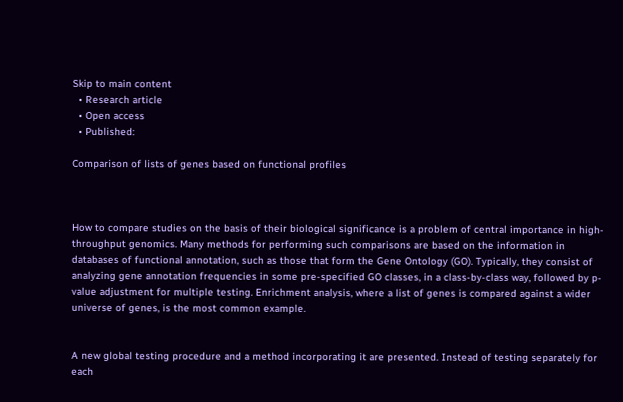Skip to main content
  • Research article
  • Open access
  • Published:

Comparison of lists of genes based on functional profiles



How to compare studies on the basis of their biological significance is a problem of central importance in high-throughput genomics. Many methods for performing such comparisons are based on the information in databases of functional annotation, such as those that form the Gene Ontology (GO). Typically, they consist of analyzing gene annotation frequencies in some pre-specified GO classes, in a class-by-class way, followed by p-value adjustment for multiple testing. Enrichment analysis, where a list of genes is compared against a wider universe of genes, is the most common example.


A new global testing procedure and a method incorporating it are presented. Instead of testing separately for each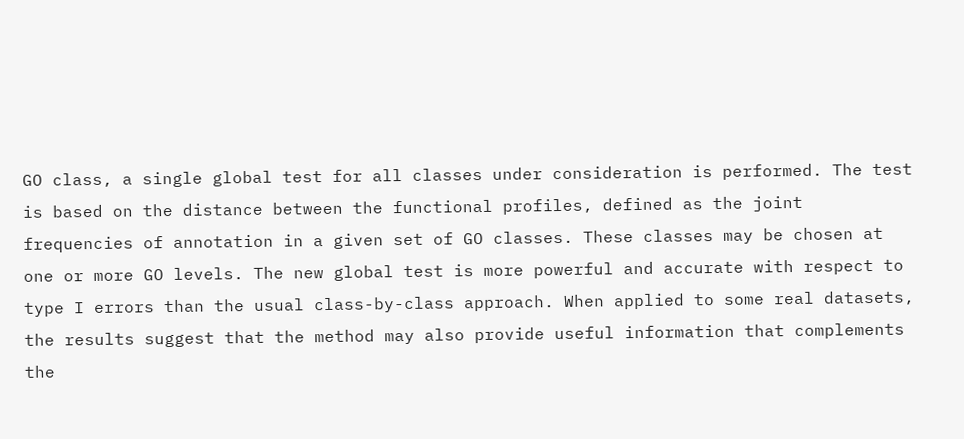GO class, a single global test for all classes under consideration is performed. The test is based on the distance between the functional profiles, defined as the joint frequencies of annotation in a given set of GO classes. These classes may be chosen at one or more GO levels. The new global test is more powerful and accurate with respect to type I errors than the usual class-by-class approach. When applied to some real datasets, the results suggest that the method may also provide useful information that complements the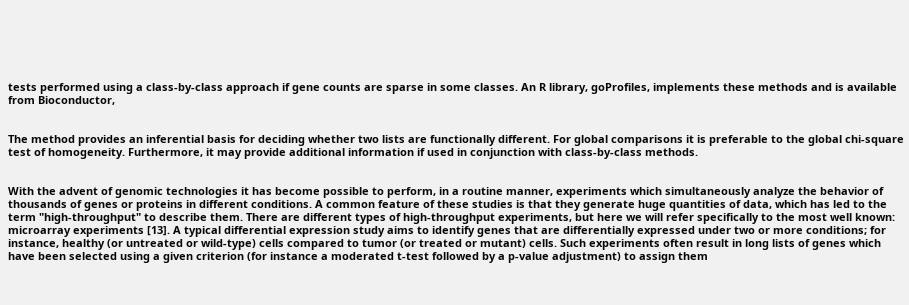tests performed using a class-by-class approach if gene counts are sparse in some classes. An R library, goProfiles, implements these methods and is available from Bioconductor,


The method provides an inferential basis for deciding whether two lists are functionally different. For global comparisons it is preferable to the global chi-square test of homogeneity. Furthermore, it may provide additional information if used in conjunction with class-by-class methods.


With the advent of genomic technologies it has become possible to perform, in a routine manner, experiments which simultaneously analyze the behavior of thousands of genes or proteins in different conditions. A common feature of these studies is that they generate huge quantities of data, which has led to the term "high-throughput" to describe them. There are different types of high-throughput experiments, but here we will refer specifically to the most well known: microarray experiments [13]. A typical differential expression study aims to identify genes that are differentially expressed under two or more conditions; for instance, healthy (or untreated or wild-type) cells compared to tumor (or treated or mutant) cells. Such experiments often result in long lists of genes which have been selected using a given criterion (for instance a moderated t-test followed by a p-value adjustment) to assign them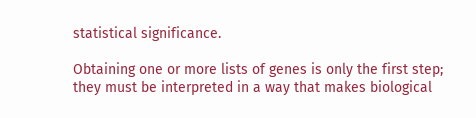statistical significance.

Obtaining one or more lists of genes is only the first step; they must be interpreted in a way that makes biological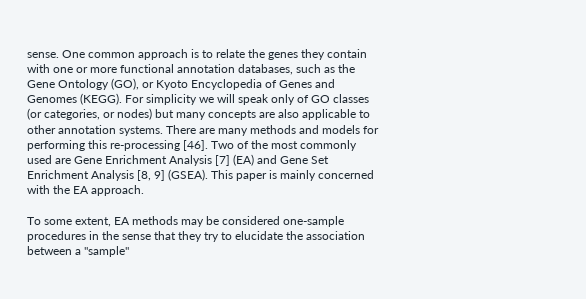sense. One common approach is to relate the genes they contain with one or more functional annotation databases, such as the Gene Ontology (GO), or Kyoto Encyclopedia of Genes and Genomes (KEGG). For simplicity we will speak only of GO classes (or categories, or nodes) but many concepts are also applicable to other annotation systems. There are many methods and models for performing this re-processing [46]. Two of the most commonly used are Gene Enrichment Analysis [7] (EA) and Gene Set Enrichment Analysis [8, 9] (GSEA). This paper is mainly concerned with the EA approach.

To some extent, EA methods may be considered one-sample procedures in the sense that they try to elucidate the association between a "sample"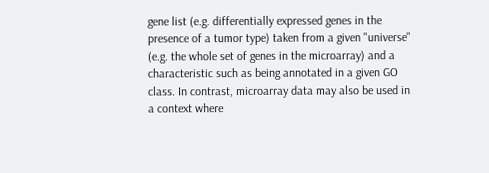gene list (e.g. differentially expressed genes in the presence of a tumor type) taken from a given "universe" (e.g. the whole set of genes in the microarray) and a characteristic such as being annotated in a given GO class. In contrast, microarray data may also be used in a context where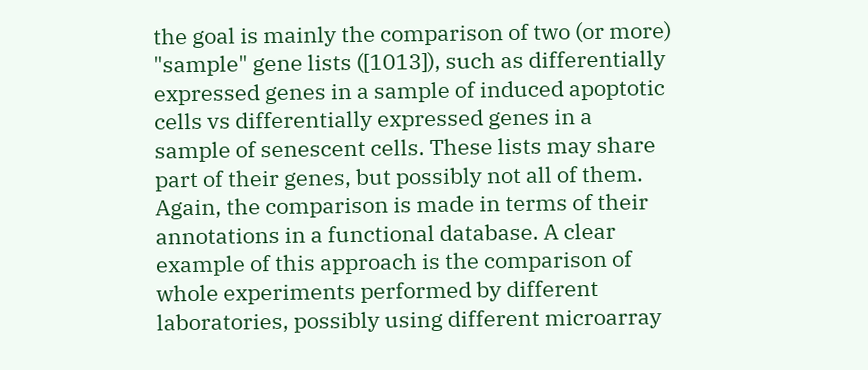the goal is mainly the comparison of two (or more) "sample" gene lists ([1013]), such as differentially expressed genes in a sample of induced apoptotic cells vs differentially expressed genes in a sample of senescent cells. These lists may share part of their genes, but possibly not all of them. Again, the comparison is made in terms of their annotations in a functional database. A clear example of this approach is the comparison of whole experiments performed by different laboratories, possibly using different microarray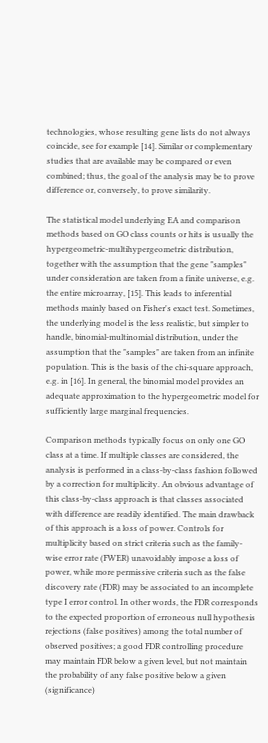technologies, whose resulting gene lists do not always coincide, see for example [14]. Similar or complementary studies that are available may be compared or even combined; thus, the goal of the analysis may be to prove difference or, conversely, to prove similarity.

The statistical model underlying EA and comparison methods based on GO class counts or hits is usually the hypergeometric-multihypergeometric distribution, together with the assumption that the gene "samples" under consideration are taken from a finite universe, e.g. the entire microarray, [15]. This leads to inferential methods mainly based on Fisher's exact test. Sometimes, the underlying model is the less realistic, but simpler to handle, binomial-multinomial distribution, under the assumption that the "samples" are taken from an infinite population. This is the basis of the chi-square approach, e.g. in [16]. In general, the binomial model provides an adequate approximation to the hypergeometric model for sufficiently large marginal frequencies.

Comparison methods typically focus on only one GO class at a time. If multiple classes are considered, the analysis is performed in a class-by-class fashion followed by a correction for multiplicity. An obvious advantage of this class-by-class approach is that classes associated with difference are readily identified. The main drawback of this approach is a loss of power. Controls for multiplicity based on strict criteria such as the family-wise error rate (FWER) unavoidably impose a loss of power, while more permissive criteria such as the false discovery rate (FDR) may be associated to an incomplete type I error control. In other words, the FDR corresponds to the expected proportion of erroneous null hypothesis rejections (false positives) among the total number of observed positives; a good FDR controlling procedure may maintain FDR below a given level, but not maintain the probability of any false positive below a given (significance)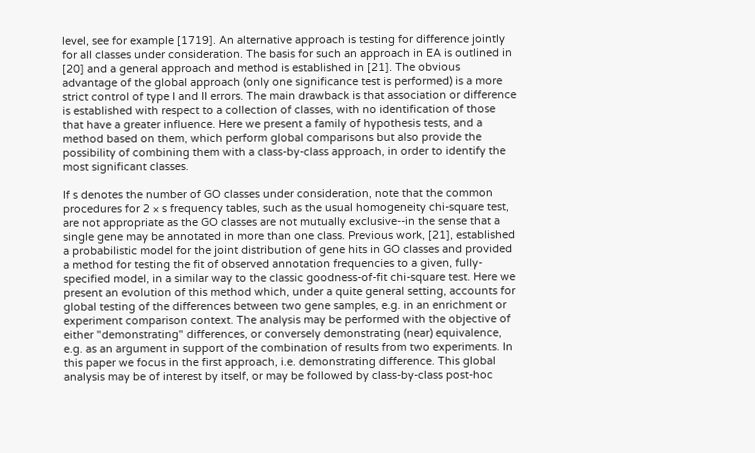level, see for example [1719]. An alternative approach is testing for difference jointly for all classes under consideration. The basis for such an approach in EA is outlined in [20] and a general approach and method is established in [21]. The obvious advantage of the global approach (only one significance test is performed) is a more strict control of type I and II errors. The main drawback is that association or difference is established with respect to a collection of classes, with no identification of those that have a greater influence. Here we present a family of hypothesis tests, and a method based on them, which perform global comparisons but also provide the possibility of combining them with a class-by-class approach, in order to identify the most significant classes.

If s denotes the number of GO classes under consideration, note that the common procedures for 2 × s frequency tables, such as the usual homogeneity chi-square test, are not appropriate as the GO classes are not mutually exclusive--in the sense that a single gene may be annotated in more than one class. Previous work, [21], established a probabilistic model for the joint distribution of gene hits in GO classes and provided a method for testing the fit of observed annotation frequencies to a given, fully-specified model, in a similar way to the classic goodness-of-fit chi-square test. Here we present an evolution of this method which, under a quite general setting, accounts for global testing of the differences between two gene samples, e.g. in an enrichment or experiment comparison context. The analysis may be performed with the objective of either "demonstrating" differences, or conversely demonstrating (near) equivalence, e.g. as an argument in support of the combination of results from two experiments. In this paper we focus in the first approach, i.e. demonstrating difference. This global analysis may be of interest by itself, or may be followed by class-by-class post-hoc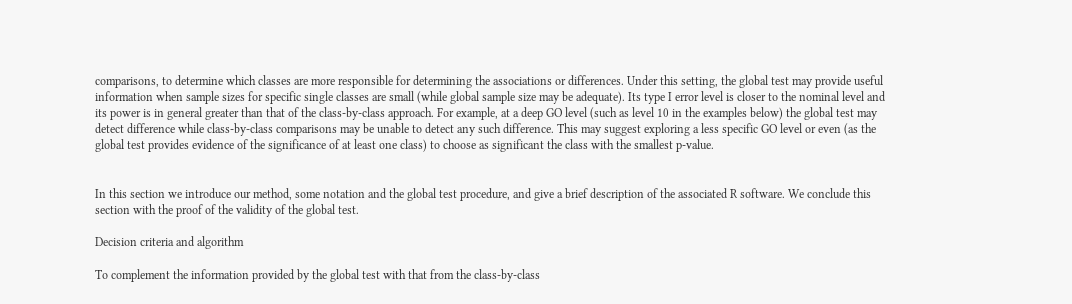comparisons, to determine which classes are more responsible for determining the associations or differences. Under this setting, the global test may provide useful information when sample sizes for specific single classes are small (while global sample size may be adequate). Its type I error level is closer to the nominal level and its power is in general greater than that of the class-by-class approach. For example, at a deep GO level (such as level 10 in the examples below) the global test may detect difference while class-by-class comparisons may be unable to detect any such difference. This may suggest exploring a less specific GO level or even (as the global test provides evidence of the significance of at least one class) to choose as significant the class with the smallest p-value.


In this section we introduce our method, some notation and the global test procedure, and give a brief description of the associated R software. We conclude this section with the proof of the validity of the global test.

Decision criteria and algorithm

To complement the information provided by the global test with that from the class-by-class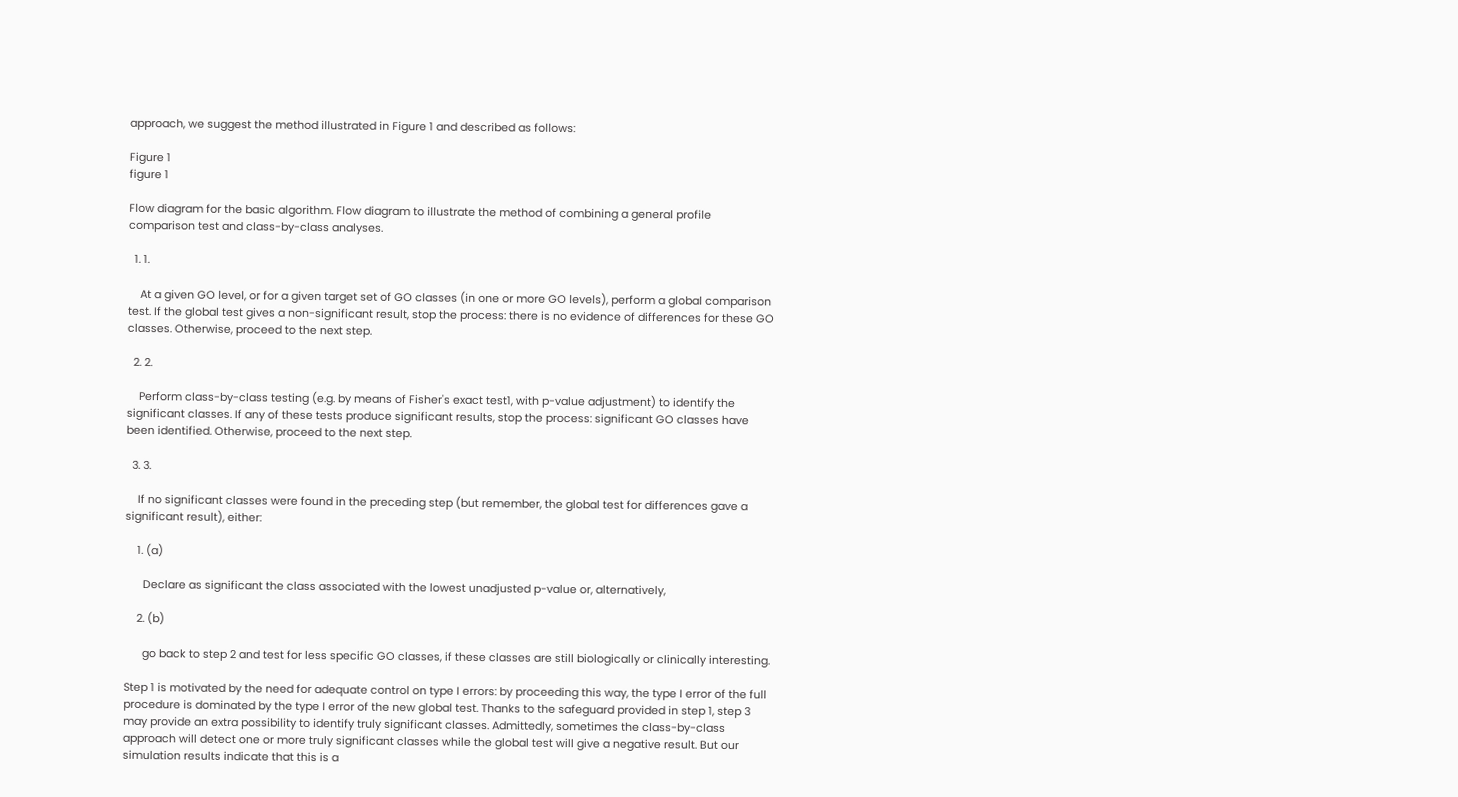approach, we suggest the method illustrated in Figure 1 and described as follows:

Figure 1
figure 1

Flow diagram for the basic algorithm. Flow diagram to illustrate the method of combining a general profile comparison test and class-by-class analyses.

  1. 1.

    At a given GO level, or for a given target set of GO classes (in one or more GO levels), perform a global comparison test. If the global test gives a non-significant result, stop the process: there is no evidence of differences for these GO classes. Otherwise, proceed to the next step.

  2. 2.

    Perform class-by-class testing (e.g. by means of Fisher's exact test1, with p-value adjustment) to identify the significant classes. If any of these tests produce significant results, stop the process: significant GO classes have been identified. Otherwise, proceed to the next step.

  3. 3.

    If no significant classes were found in the preceding step (but remember, the global test for differences gave a significant result), either:

    1. (a)

      Declare as significant the class associated with the lowest unadjusted p-value or, alternatively,

    2. (b)

      go back to step 2 and test for less specific GO classes, if these classes are still biologically or clinically interesting.

Step 1 is motivated by the need for adequate control on type I errors: by proceeding this way, the type I error of the full procedure is dominated by the type I error of the new global test. Thanks to the safeguard provided in step 1, step 3 may provide an extra possibility to identify truly significant classes. Admittedly, sometimes the class-by-class approach will detect one or more truly significant classes while the global test will give a negative result. But our simulation results indicate that this is a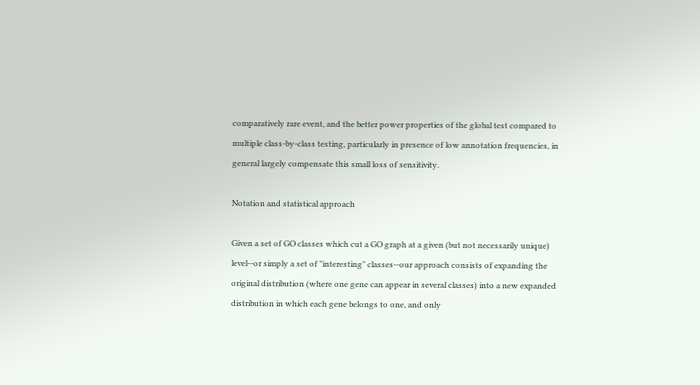comparatively rare event, and the better power properties of the global test compared to multiple class-by-class testing, particularly in presence of low annotation frequencies, in general largely compensate this small loss of sensitivity.

Notation and statistical approach

Given a set of GO classes which cut a GO graph at a given (but not necessarily unique) level--or simply a set of "interesting" classes--our approach consists of expanding the original distribution (where one gene can appear in several classes) into a new expanded distribution in which each gene belongs to one, and only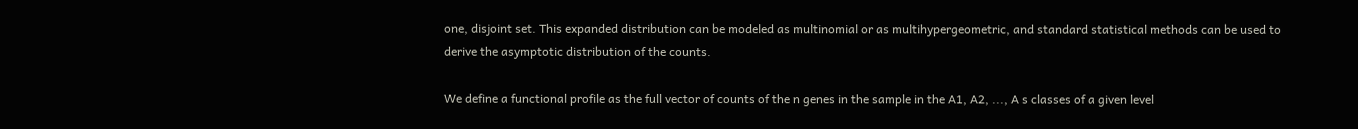one, disjoint set. This expanded distribution can be modeled as multinomial or as multihypergeometric, and standard statistical methods can be used to derive the asymptotic distribution of the counts.

We define a functional profile as the full vector of counts of the n genes in the sample in the A1, A2, ..., A s classes of a given level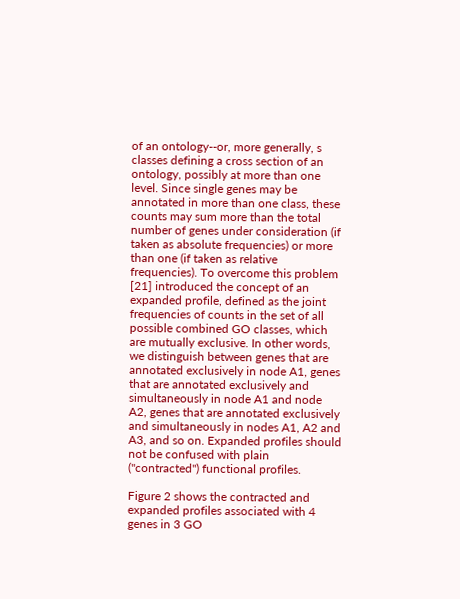of an ontology--or, more generally, s classes defining a cross section of an ontology, possibly at more than one level. Since single genes may be annotated in more than one class, these counts may sum more than the total number of genes under consideration (if taken as absolute frequencies) or more than one (if taken as relative frequencies). To overcome this problem [21] introduced the concept of an expanded profile, defined as the joint frequencies of counts in the set of all possible combined GO classes, which are mutually exclusive. In other words, we distinguish between genes that are annotated exclusively in node A1, genes that are annotated exclusively and simultaneously in node A1 and node A2, genes that are annotated exclusively and simultaneously in nodes A1, A2 and A3, and so on. Expanded profiles should not be confused with plain ("contracted") functional profiles.

Figure 2 shows the contracted and expanded profiles associated with 4 genes in 3 GO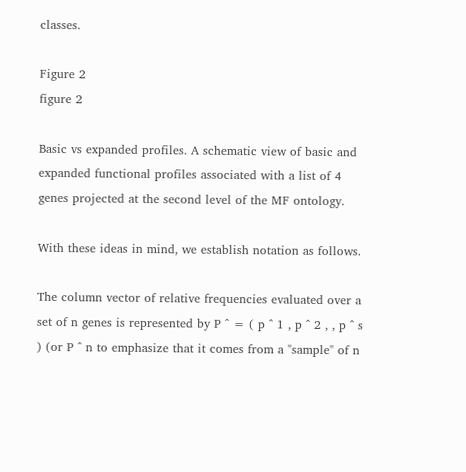classes.

Figure 2
figure 2

Basic vs expanded profiles. A schematic view of basic and expanded functional profiles associated with a list of 4 genes projected at the second level of the MF ontology.

With these ideas in mind, we establish notation as follows.

The column vector of relative frequencies evaluated over a set of n genes is represented by P ^ = ( p ^ 1 , p ^ 2 , , p ^ s ) (or P ^ n to emphasize that it comes from a "sample" of n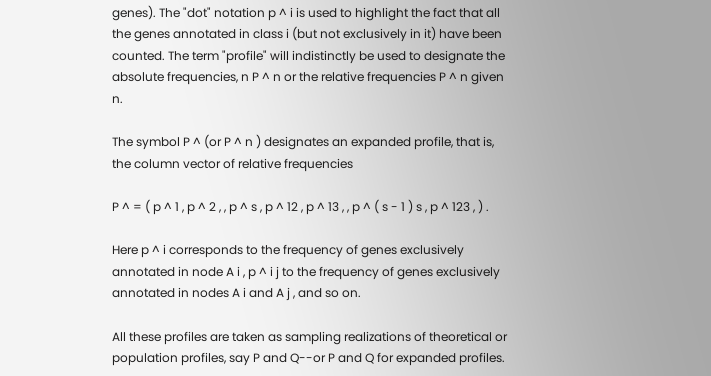genes). The "dot" notation p ^ i is used to highlight the fact that all the genes annotated in class i (but not exclusively in it) have been counted. The term "profile" will indistinctly be used to designate the absolute frequencies, n P ^ n or the relative frequencies P ^ n given n.

The symbol P ^ (or P ^ n ) designates an expanded profile, that is, the column vector of relative frequencies

P ^ = ( p ^ 1 , p ^ 2 , , p ^ s , p ^ 12 , p ^ 13 , , p ^ ( s - 1 ) s , p ^ 123 , ) .

Here p ^ i corresponds to the frequency of genes exclusively annotated in node A i , p ^ i j to the frequency of genes exclusively annotated in nodes A i and A j , and so on.

All these profiles are taken as sampling realizations of theoretical or population profiles, say P and Q--or P and Q for expanded profiles.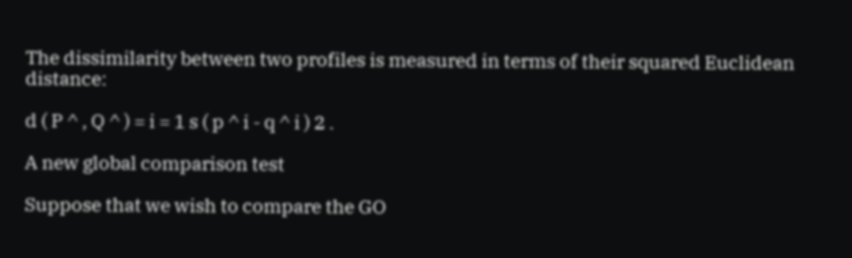The dissimilarity between two profiles is measured in terms of their squared Euclidean distance:

d ( P ^ , Q ^ ) = i = 1 s ( p ^ i - q ^ i ) 2 .

A new global comparison test

Suppose that we wish to compare the GO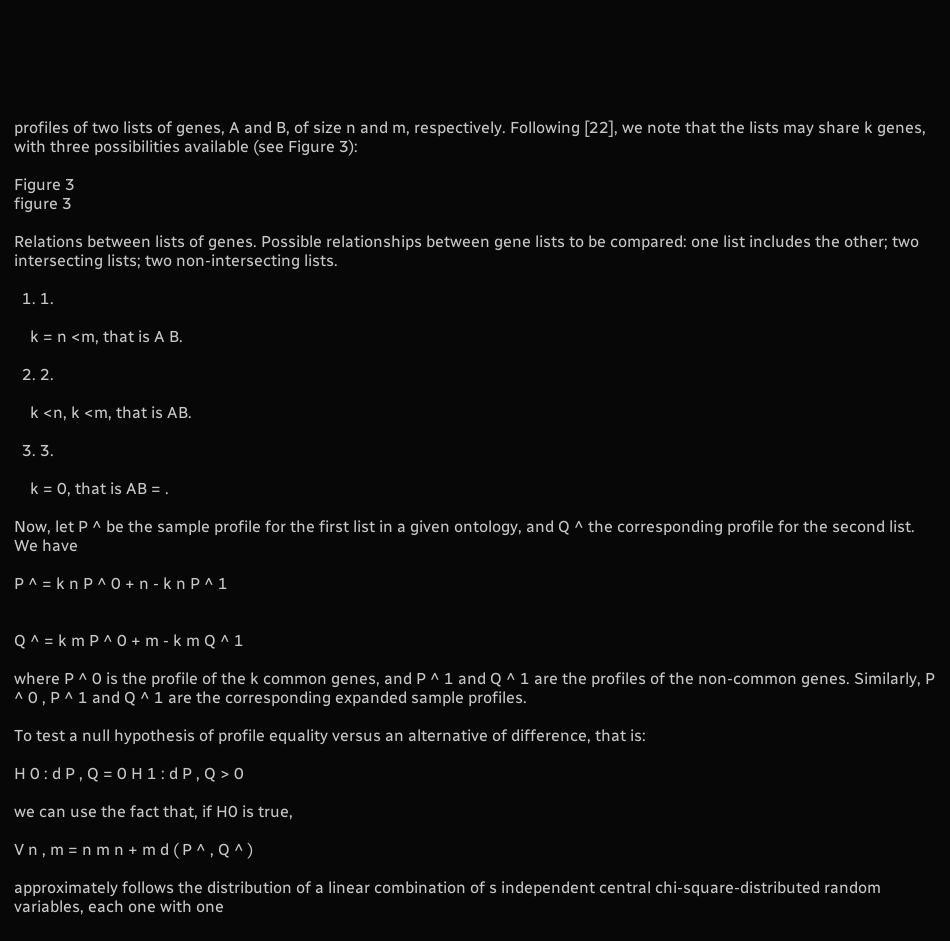profiles of two lists of genes, A and B, of size n and m, respectively. Following [22], we note that the lists may share k genes, with three possibilities available (see Figure 3):

Figure 3
figure 3

Relations between lists of genes. Possible relationships between gene lists to be compared: one list includes the other; two intersecting lists; two non-intersecting lists.

  1. 1.

    k = n <m, that is A B.

  2. 2.

    k <n, k <m, that is AB.

  3. 3.

    k = 0, that is AB = .

Now, let P ^ be the sample profile for the first list in a given ontology, and Q ^ the corresponding profile for the second list. We have

P ^ = k n P ^ 0 + n - k n P ^ 1


Q ^ = k m P ^ 0 + m - k m Q ^ 1

where P ^ 0 is the profile of the k common genes, and P ^ 1 and Q ^ 1 are the profiles of the non-common genes. Similarly, P ^ 0 , P ^ 1 and Q ^ 1 are the corresponding expanded sample profiles.

To test a null hypothesis of profile equality versus an alternative of difference, that is:

H 0 : d P , Q = 0 H 1 : d P , Q > 0

we can use the fact that, if H0 is true,

V n , m = n m n + m d ( P ^ , Q ^ )

approximately follows the distribution of a linear combination of s independent central chi-square-distributed random variables, each one with one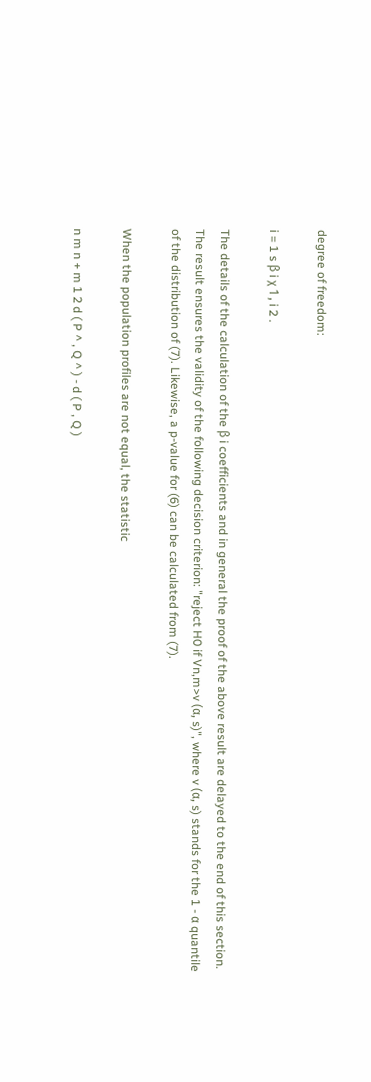degree of freedom:

i = 1 s β i χ 1 , i 2 .

The details of the calculation of the β i coefficients and in general the proof of the above result are delayed to the end of this section. The result ensures the validity of the following decision criterion: "reject H0 if Vn,m>v (α, s)", where v (α, s) stands for the 1 - α quantile of the distribution of (7). Likewise, a p-value for (6) can be calculated from (7).

When the population profiles are not equal, the statistic

n m n + m 1 2 d ( P ^ , Q ^ ) - d ( P , Q )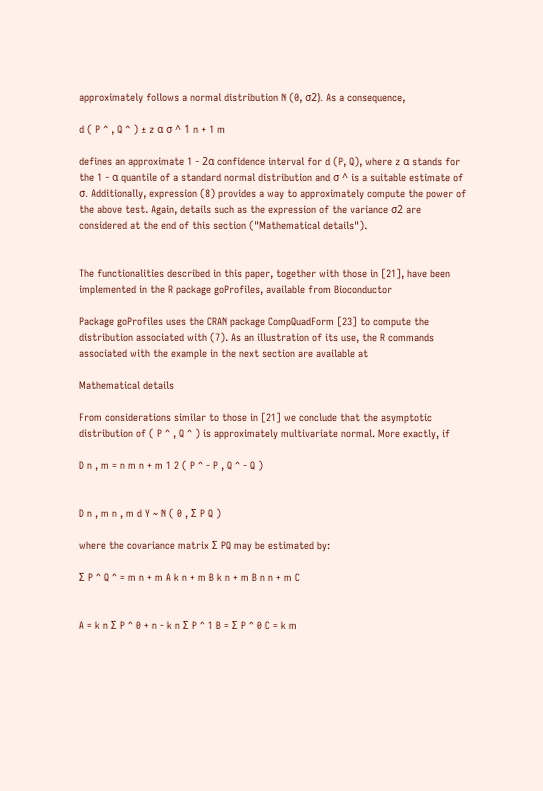approximately follows a normal distribution N (0, σ2). As a consequence,

d ( P ^ , Q ^ ) ± z α σ ^ 1 n + 1 m

defines an approximate 1 - 2α confidence interval for d (P, Q), where z α stands for the 1 - α quantile of a standard normal distribution and σ ^ is a suitable estimate of σ. Additionally, expression (8) provides a way to approximately compute the power of the above test. Again, details such as the expression of the variance σ2 are considered at the end of this section ("Mathematical details").


The functionalities described in this paper, together with those in [21], have been implemented in the R package goProfiles, available from Bioconductor

Package goProfiles uses the CRAN package CompQuadForm [23] to compute the distribution associated with (7). As an illustration of its use, the R commands associated with the example in the next section are available at

Mathematical details

From considerations similar to those in [21] we conclude that the asymptotic distribution of ( P ^ , Q ^ ) is approximately multivariate normal. More exactly, if

D n , m = n m n + m 1 2 ( P ^ - P , Q ^ - Q )


D n , m n , m d Y ~ N ( 0 , Σ P Q )

where the covariance matrix Σ PQ may be estimated by:

Σ P ^ Q ^ = m n + m A k n + m B k n + m B n n + m C


A = k n Σ P ^ 0 + n - k n Σ P ^ 1 B = Σ P ^ 0 C = k m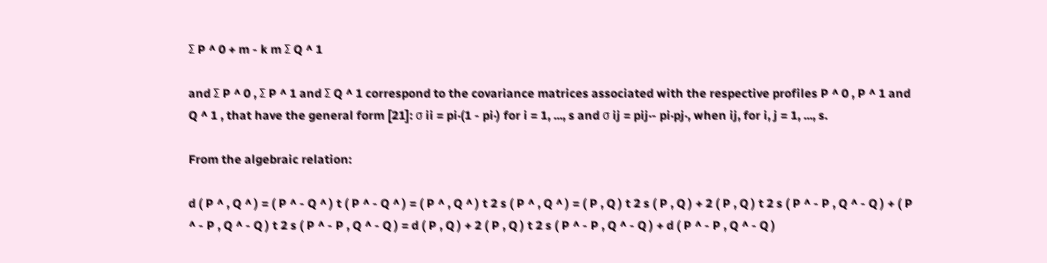Σ P ^ 0 + m - k m Σ Q ^ 1

and Σ P ^ 0 , Σ P ^ 1 and Σ Q ^ 1 correspond to the covariance matrices associated with the respective profiles P ^ 0 , P ^ 1 and Q ^ 1 , that have the general form [21]: σ ii = pi·(1 - pi·) for i = 1, ..., s and σ ij = pij·- pi·pj·, when ij, for i, j = 1, ..., s.

From the algebraic relation:

d ( P ^ , Q ^ ) = ( P ^ - Q ^ ) t ( P ^ - Q ^ ) = ( P ^ , Q ^ ) t 2 s ( P ^ , Q ^ ) = ( P , Q ) t 2 s ( P , Q ) + 2 ( P , Q ) t 2 s ( P ^ - P , Q ^ - Q ) + ( P ^ - P , Q ^ - Q ) t 2 s ( P ^ - P , Q ^ - Q ) = d ( P , Q ) + 2 ( P , Q ) t 2 s ( P ^ - P , Q ^ - Q ) + d ( P ^ - P , Q ^ - Q )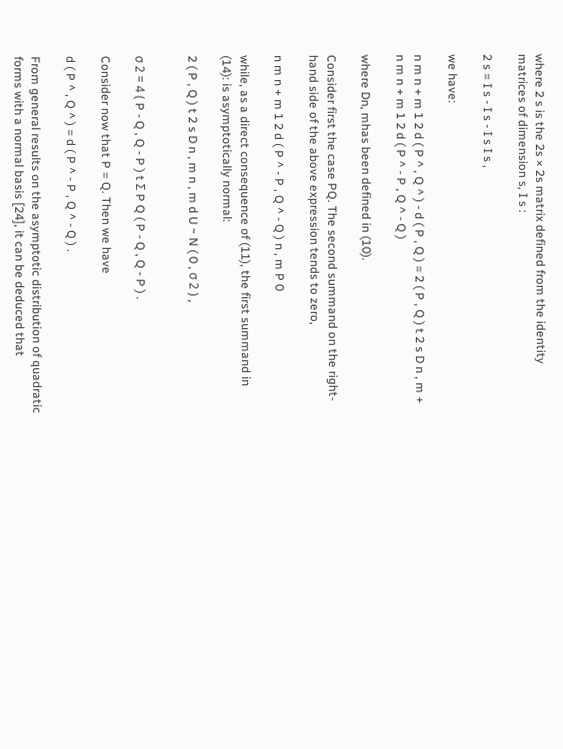where 2 s is the 2s × 2s matrix defined from the identity matrices of dimension s, I s :

2 s = I s - I s - I s I s ,

we have:

n m n + m 1 2 d ( P ^ , Q ^ ) - d ( P , Q ) = 2 ( P , Q ) t 2 s D n , m + n m n + m 1 2 d ( P ^ - P , Q ^ - Q )

where Dn, mhas been defined in (10).

Consider first the case PQ. The second summand on the right-hand side of the above expression tends to zero,

n m n + m 1 2 d ( P ^ - P , Q ^ - Q ) n , m P 0

while, as a direct consequence of (11), the first summand in (14): is asymptotically normal:

2 ( P , Q ) t 2 s D n , m n , m d U ~ N ( 0 , σ 2 ) ,


σ 2 = 4 ( P - Q , Q - P ) t Σ P Q ( P - Q , Q - P ) .

Consider now that P = Q. Then we have

d ( P ^ , Q ^ ) = d ( P ^ - P , Q ^ - Q ) .

From general results on the asymptotic distribution of quadratic forms with a normal basis [24], it can be deduced that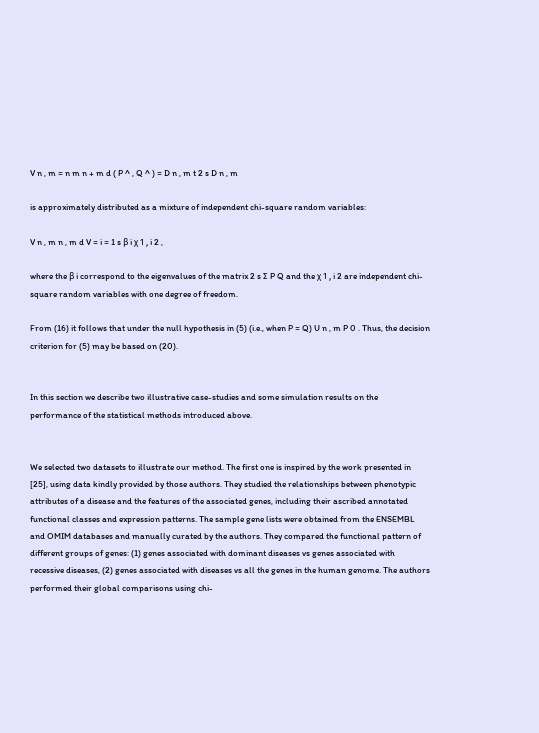V n , m = n m n + m d ( P ^ , Q ^ ) = D n , m t 2 s D n , m

is approximately distributed as a mixture of independent chi-square random variables:

V n , m n , m d V = i = 1 s β i χ 1 , i 2 ,

where the β i correspond to the eigenvalues of the matrix 2 s Σ P Q and the χ 1 , i 2 are independent chi-square random variables with one degree of freedom.

From (16) it follows that under the null hypothesis in (5) (i.e., when P = Q) U n , m P 0 . Thus, the decision criterion for (5) may be based on (20).


In this section we describe two illustrative case-studies and some simulation results on the performance of the statistical methods introduced above.


We selected two datasets to illustrate our method. The first one is inspired by the work presented in [25], using data kindly provided by those authors. They studied the relationships between phenotypic attributes of a disease and the features of the associated genes, including their ascribed annotated functional classes and expression patterns. The sample gene lists were obtained from the ENSEMBL and OMIM databases and manually curated by the authors. They compared the functional pattern of different groups of genes: (1) genes associated with dominant diseases vs genes associated with recessive diseases, (2) genes associated with diseases vs all the genes in the human genome. The authors performed their global comparisons using chi-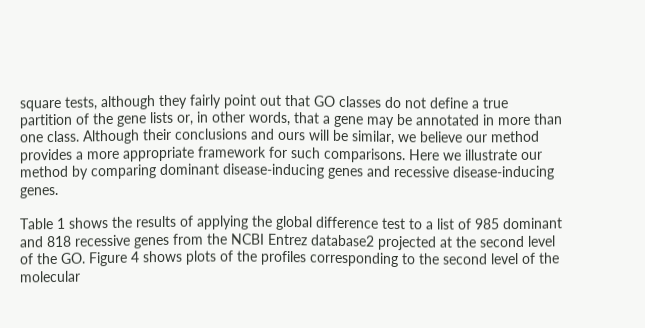square tests, although they fairly point out that GO classes do not define a true partition of the gene lists or, in other words, that a gene may be annotated in more than one class. Although their conclusions and ours will be similar, we believe our method provides a more appropriate framework for such comparisons. Here we illustrate our method by comparing dominant disease-inducing genes and recessive disease-inducing genes.

Table 1 shows the results of applying the global difference test to a list of 985 dominant and 818 recessive genes from the NCBI Entrez database2 projected at the second level of the GO. Figure 4 shows plots of the profiles corresponding to the second level of the molecular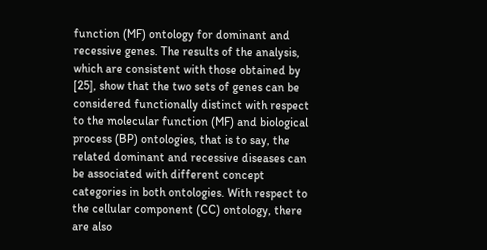function (MF) ontology for dominant and recessive genes. The results of the analysis, which are consistent with those obtained by [25], show that the two sets of genes can be considered functionally distinct with respect to the molecular function (MF) and biological process (BP) ontologies, that is to say, the related dominant and recessive diseases can be associated with different concept categories in both ontologies. With respect to the cellular component (CC) ontology, there are also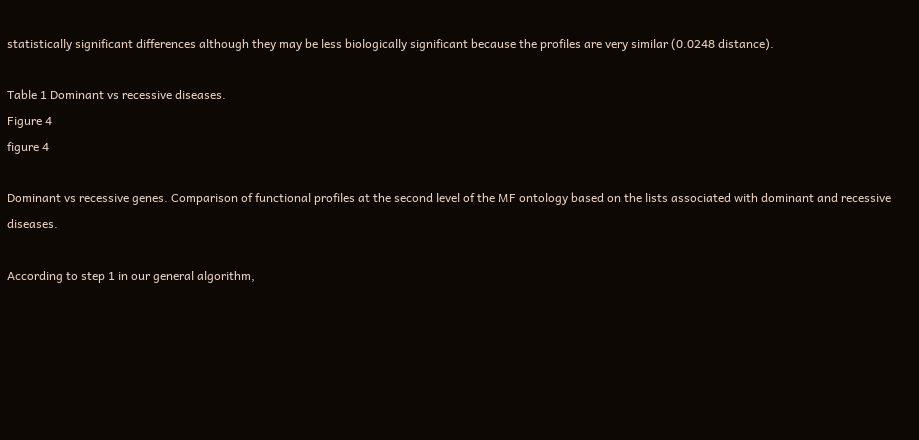statistically significant differences although they may be less biologically significant because the profiles are very similar (0.0248 distance).

Table 1 Dominant vs recessive diseases.
Figure 4
figure 4

Dominant vs recessive genes. Comparison of functional profiles at the second level of the MF ontology based on the lists associated with dominant and recessive diseases.

According to step 1 in our general algorithm,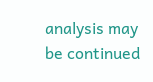analysis may be continued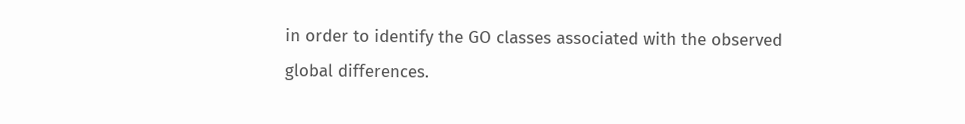in order to identify the GO classes associated with the observed global differences.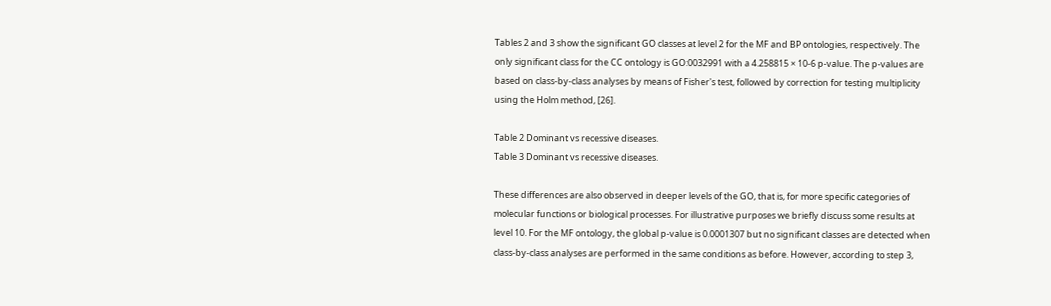Tables 2 and 3 show the significant GO classes at level 2 for the MF and BP ontologies, respectively. The only significant class for the CC ontology is GO:0032991 with a 4.258815 × 10-6 p-value. The p-values are based on class-by-class analyses by means of Fisher's test, followed by correction for testing multiplicity using the Holm method, [26].

Table 2 Dominant vs recessive diseases.
Table 3 Dominant vs recessive diseases.

These differences are also observed in deeper levels of the GO, that is, for more specific categories of molecular functions or biological processes. For illustrative purposes we briefly discuss some results at level 10. For the MF ontology, the global p-value is 0.0001307 but no significant classes are detected when class-by-class analyses are performed in the same conditions as before. However, according to step 3,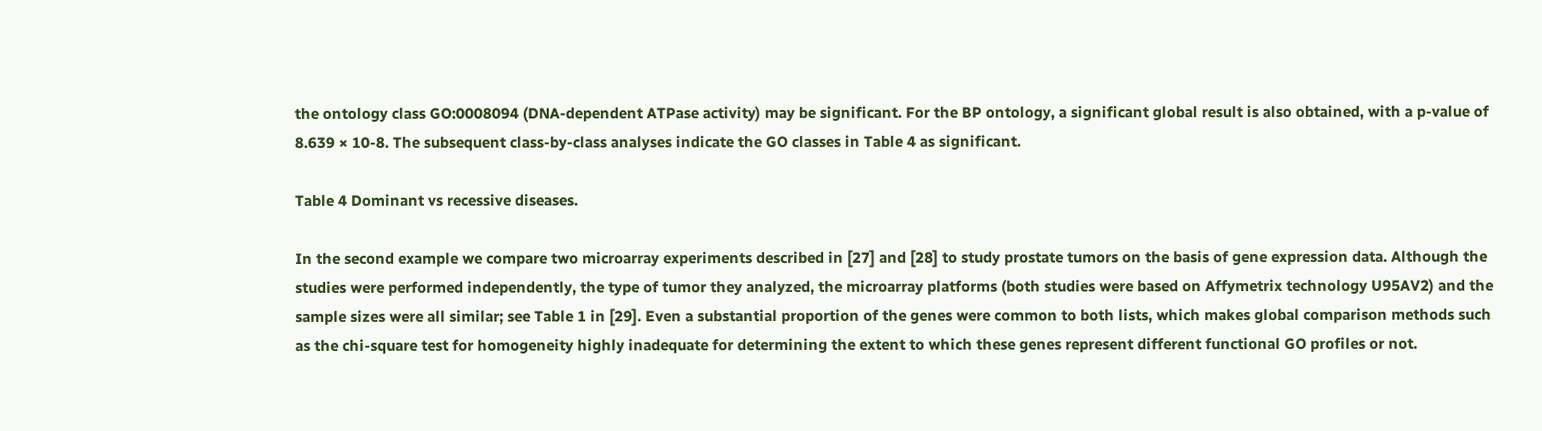the ontology class GO:0008094 (DNA-dependent ATPase activity) may be significant. For the BP ontology, a significant global result is also obtained, with a p-value of 8.639 × 10-8. The subsequent class-by-class analyses indicate the GO classes in Table 4 as significant.

Table 4 Dominant vs recessive diseases.

In the second example we compare two microarray experiments described in [27] and [28] to study prostate tumors on the basis of gene expression data. Although the studies were performed independently, the type of tumor they analyzed, the microarray platforms (both studies were based on Affymetrix technology U95AV2) and the sample sizes were all similar; see Table 1 in [29]. Even a substantial proportion of the genes were common to both lists, which makes global comparison methods such as the chi-square test for homogeneity highly inadequate for determining the extent to which these genes represent different functional GO profiles or not.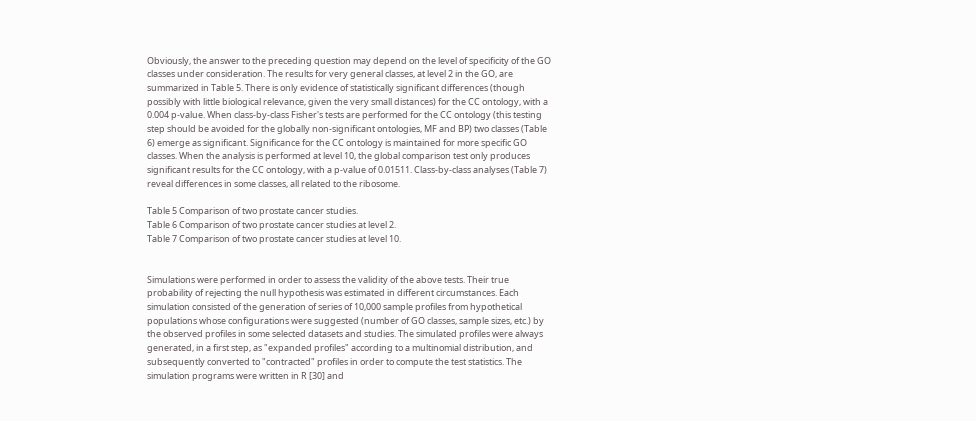Obviously, the answer to the preceding question may depend on the level of specificity of the GO classes under consideration. The results for very general classes, at level 2 in the GO, are summarized in Table 5. There is only evidence of statistically significant differences (though possibly with little biological relevance, given the very small distances) for the CC ontology, with a 0.004 p-value. When class-by-class Fisher's tests are performed for the CC ontology (this testing step should be avoided for the globally non-significant ontologies, MF and BP) two classes (Table 6) emerge as significant. Significance for the CC ontology is maintained for more specific GO classes. When the analysis is performed at level 10, the global comparison test only produces significant results for the CC ontology, with a p-value of 0.01511. Class-by-class analyses (Table 7) reveal differences in some classes, all related to the ribosome.

Table 5 Comparison of two prostate cancer studies.
Table 6 Comparison of two prostate cancer studies at level 2.
Table 7 Comparison of two prostate cancer studies at level 10.


Simulations were performed in order to assess the validity of the above tests. Their true probability of rejecting the null hypothesis was estimated in different circumstances. Each simulation consisted of the generation of series of 10,000 sample profiles from hypothetical populations whose configurations were suggested (number of GO classes, sample sizes, etc.) by the observed profiles in some selected datasets and studies. The simulated profiles were always generated, in a first step, as "expanded profiles" according to a multinomial distribution, and subsequently converted to "contracted" profiles in order to compute the test statistics. The simulation programs were written in R [30] and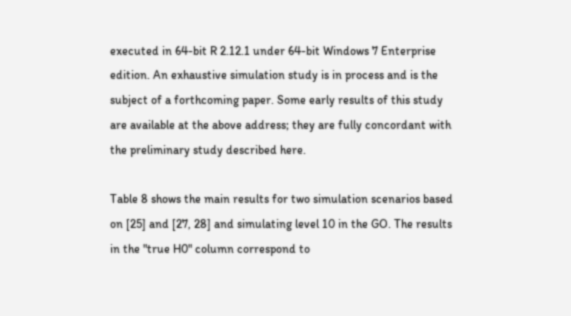executed in 64-bit R 2.12.1 under 64-bit Windows 7 Enterprise edition. An exhaustive simulation study is in process and is the subject of a forthcoming paper. Some early results of this study are available at the above address; they are fully concordant with the preliminary study described here.

Table 8 shows the main results for two simulation scenarios based on [25] and [27, 28] and simulating level 10 in the GO. The results in the "true H0" column correspond to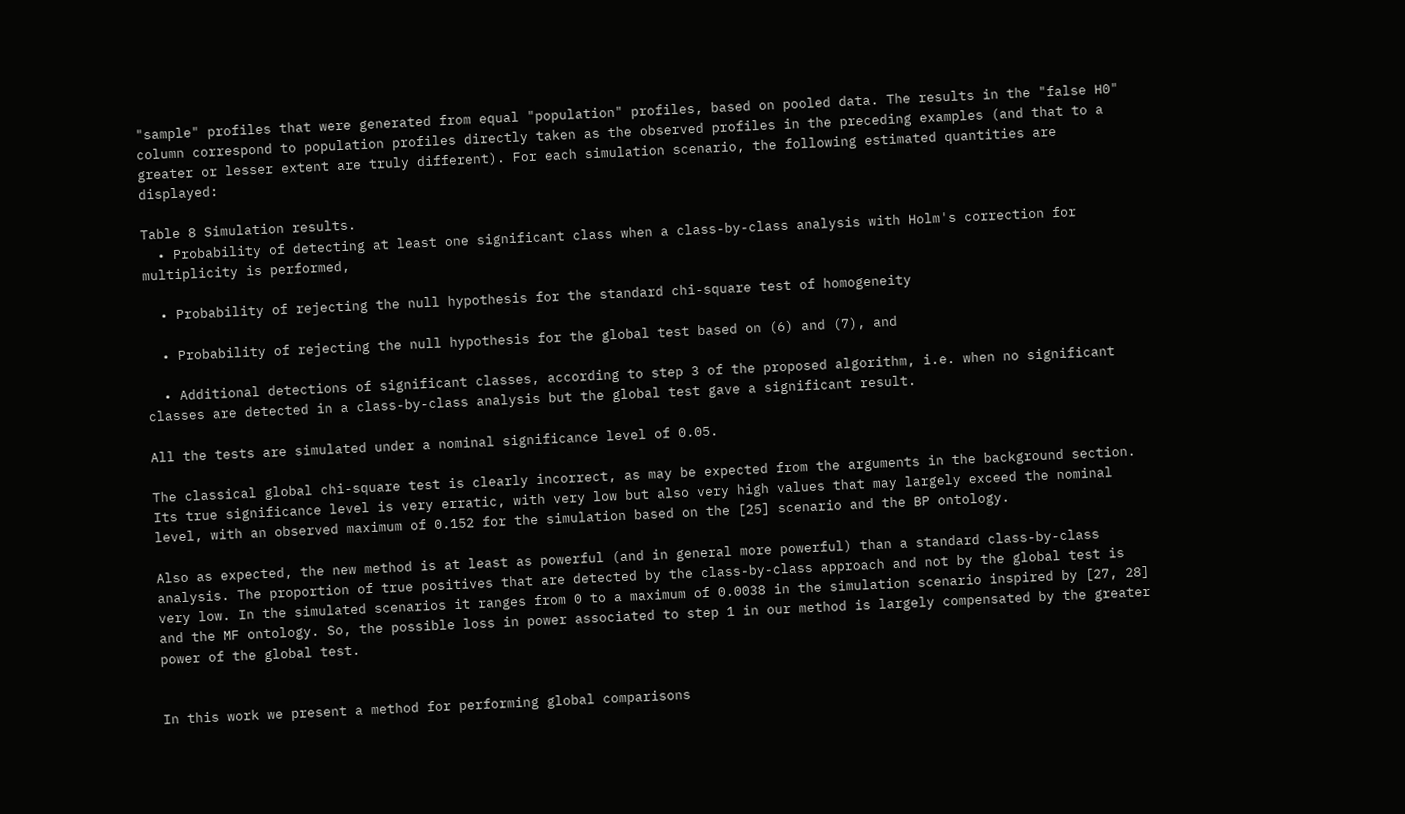"sample" profiles that were generated from equal "population" profiles, based on pooled data. The results in the "false H0" column correspond to population profiles directly taken as the observed profiles in the preceding examples (and that to a greater or lesser extent are truly different). For each simulation scenario, the following estimated quantities are displayed:

Table 8 Simulation results.
  • Probability of detecting at least one significant class when a class-by-class analysis with Holm's correction for multiplicity is performed,

  • Probability of rejecting the null hypothesis for the standard chi-square test of homogeneity

  • Probability of rejecting the null hypothesis for the global test based on (6) and (7), and

  • Additional detections of significant classes, according to step 3 of the proposed algorithm, i.e. when no significant classes are detected in a class-by-class analysis but the global test gave a significant result.

All the tests are simulated under a nominal significance level of 0.05.

The classical global chi-square test is clearly incorrect, as may be expected from the arguments in the background section. Its true significance level is very erratic, with very low but also very high values that may largely exceed the nominal level, with an observed maximum of 0.152 for the simulation based on the [25] scenario and the BP ontology.

Also as expected, the new method is at least as powerful (and in general more powerful) than a standard class-by-class analysis. The proportion of true positives that are detected by the class-by-class approach and not by the global test is very low. In the simulated scenarios it ranges from 0 to a maximum of 0.0038 in the simulation scenario inspired by [27, 28] and the MF ontology. So, the possible loss in power associated to step 1 in our method is largely compensated by the greater power of the global test.


In this work we present a method for performing global comparisons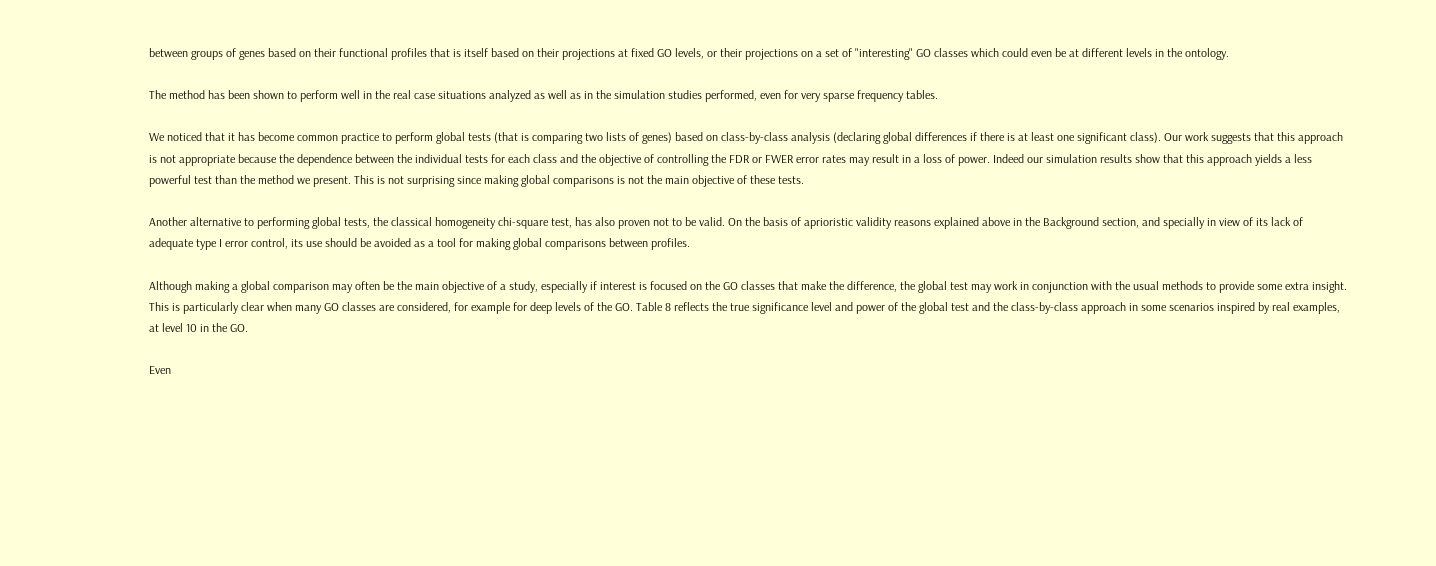between groups of genes based on their functional profiles that is itself based on their projections at fixed GO levels, or their projections on a set of "interesting" GO classes which could even be at different levels in the ontology.

The method has been shown to perform well in the real case situations analyzed as well as in the simulation studies performed, even for very sparse frequency tables.

We noticed that it has become common practice to perform global tests (that is comparing two lists of genes) based on class-by-class analysis (declaring global differences if there is at least one significant class). Our work suggests that this approach is not appropriate because the dependence between the individual tests for each class and the objective of controlling the FDR or FWER error rates may result in a loss of power. Indeed our simulation results show that this approach yields a less powerful test than the method we present. This is not surprising since making global comparisons is not the main objective of these tests.

Another alternative to performing global tests, the classical homogeneity chi-square test, has also proven not to be valid. On the basis of aprioristic validity reasons explained above in the Background section, and specially in view of its lack of adequate type I error control, its use should be avoided as a tool for making global comparisons between profiles.

Although making a global comparison may often be the main objective of a study, especially if interest is focused on the GO classes that make the difference, the global test may work in conjunction with the usual methods to provide some extra insight. This is particularly clear when many GO classes are considered, for example for deep levels of the GO. Table 8 reflects the true significance level and power of the global test and the class-by-class approach in some scenarios inspired by real examples, at level 10 in the GO.

Even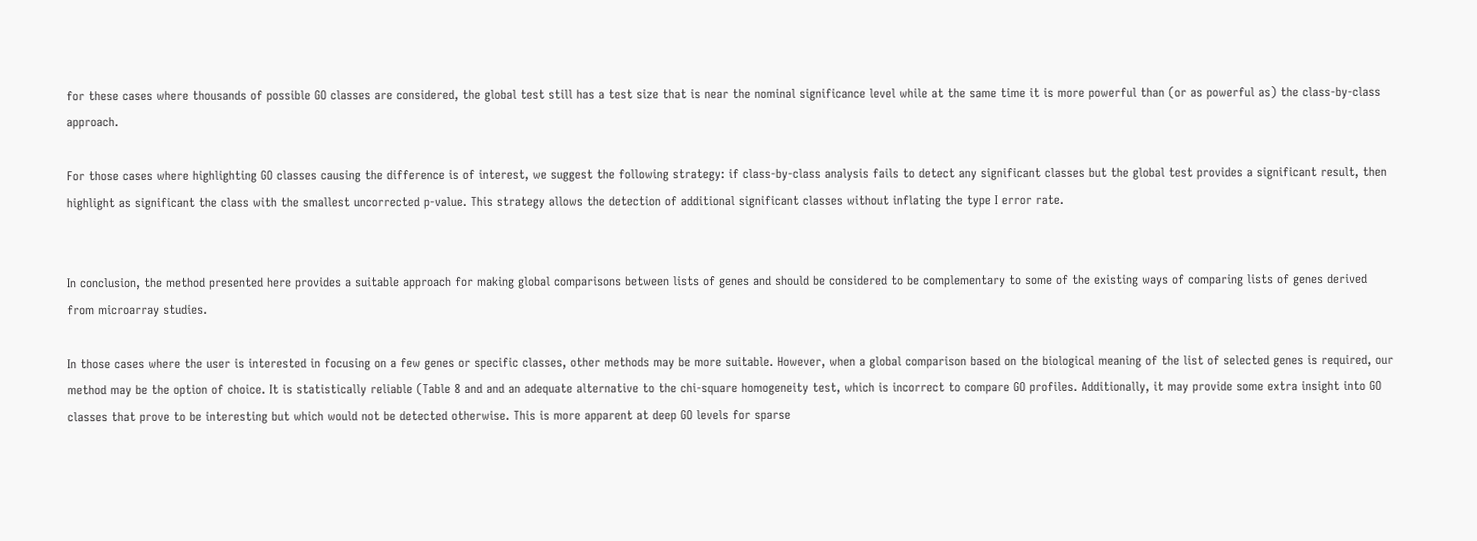for these cases where thousands of possible GO classes are considered, the global test still has a test size that is near the nominal significance level while at the same time it is more powerful than (or as powerful as) the class-by-class approach.

For those cases where highlighting GO classes causing the difference is of interest, we suggest the following strategy: if class-by-class analysis fails to detect any significant classes but the global test provides a significant result, then highlight as significant the class with the smallest uncorrected p-value. This strategy allows the detection of additional significant classes without inflating the type I error rate.


In conclusion, the method presented here provides a suitable approach for making global comparisons between lists of genes and should be considered to be complementary to some of the existing ways of comparing lists of genes derived from microarray studies.

In those cases where the user is interested in focusing on a few genes or specific classes, other methods may be more suitable. However, when a global comparison based on the biological meaning of the list of selected genes is required, our method may be the option of choice. It is statistically reliable (Table 8 and and an adequate alternative to the chi-square homogeneity test, which is incorrect to compare GO profiles. Additionally, it may provide some extra insight into GO classes that prove to be interesting but which would not be detected otherwise. This is more apparent at deep GO levels for sparse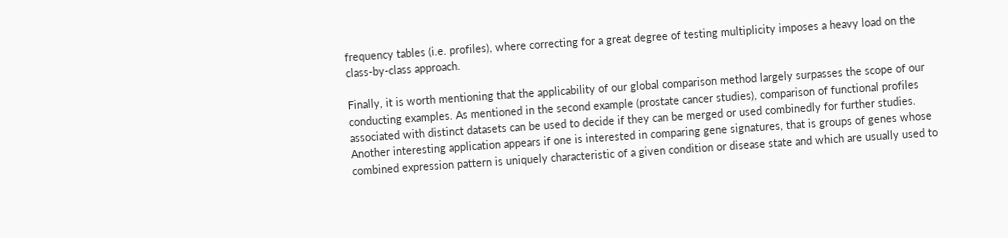frequency tables (i.e. profiles), where correcting for a great degree of testing multiplicity imposes a heavy load on the class-by-class approach.

Finally, it is worth mentioning that the applicability of our global comparison method largely surpasses the scope of our conducting examples. As mentioned in the second example (prostate cancer studies), comparison of functional profiles associated with distinct datasets can be used to decide if they can be merged or used combinedly for further studies. Another interesting application appears if one is interested in comparing gene signatures, that is groups of genes whose combined expression pattern is uniquely characteristic of a given condition or disease state and which are usually used to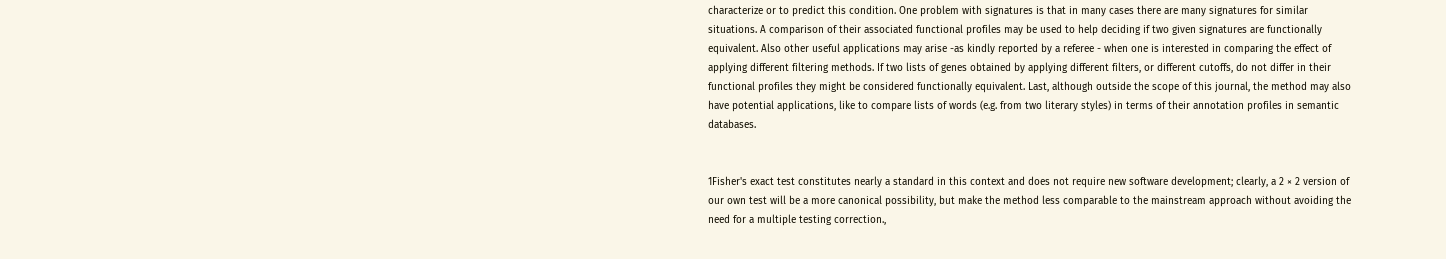characterize or to predict this condition. One problem with signatures is that in many cases there are many signatures for similar situations. A comparison of their associated functional profiles may be used to help deciding if two given signatures are functionally equivalent. Also other useful applications may arise -as kindly reported by a referee - when one is interested in comparing the effect of applying different filtering methods. If two lists of genes obtained by applying different filters, or different cutoffs, do not differ in their functional profiles they might be considered functionally equivalent. Last, although outside the scope of this journal, the method may also have potential applications, like to compare lists of words (e.g. from two literary styles) in terms of their annotation profiles in semantic databases.


1Fisher's exact test constitutes nearly a standard in this context and does not require new software development; clearly, a 2 × 2 version of our own test will be a more canonical possibility, but make the method less comparable to the mainstream approach without avoiding the need for a multiple testing correction.,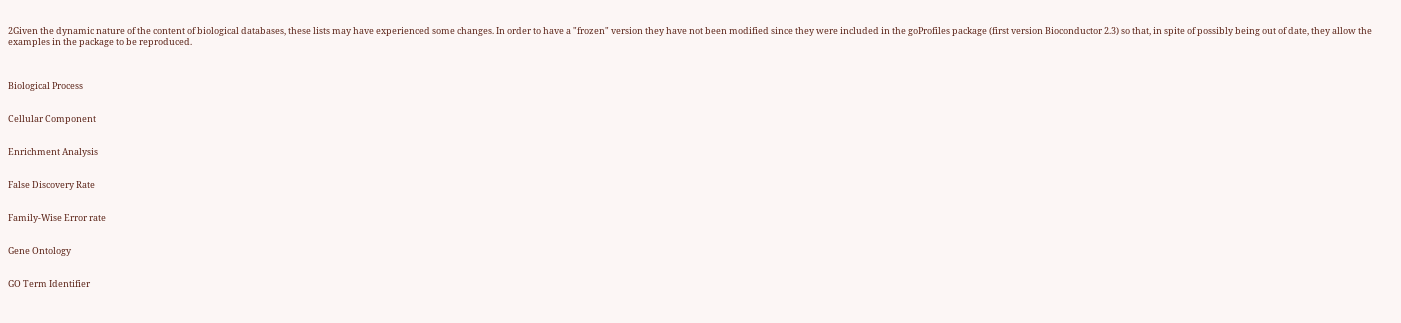2Given the dynamic nature of the content of biological databases, these lists may have experienced some changes. In order to have a "frozen" version they have not been modified since they were included in the goProfiles package (first version Bioconductor 2.3) so that, in spite of possibly being out of date, they allow the examples in the package to be reproduced.



Biological Process


Cellular Component


Enrichment Analysis


False Discovery Rate


Family-Wise Error rate


Gene Ontology


GO Term Identifier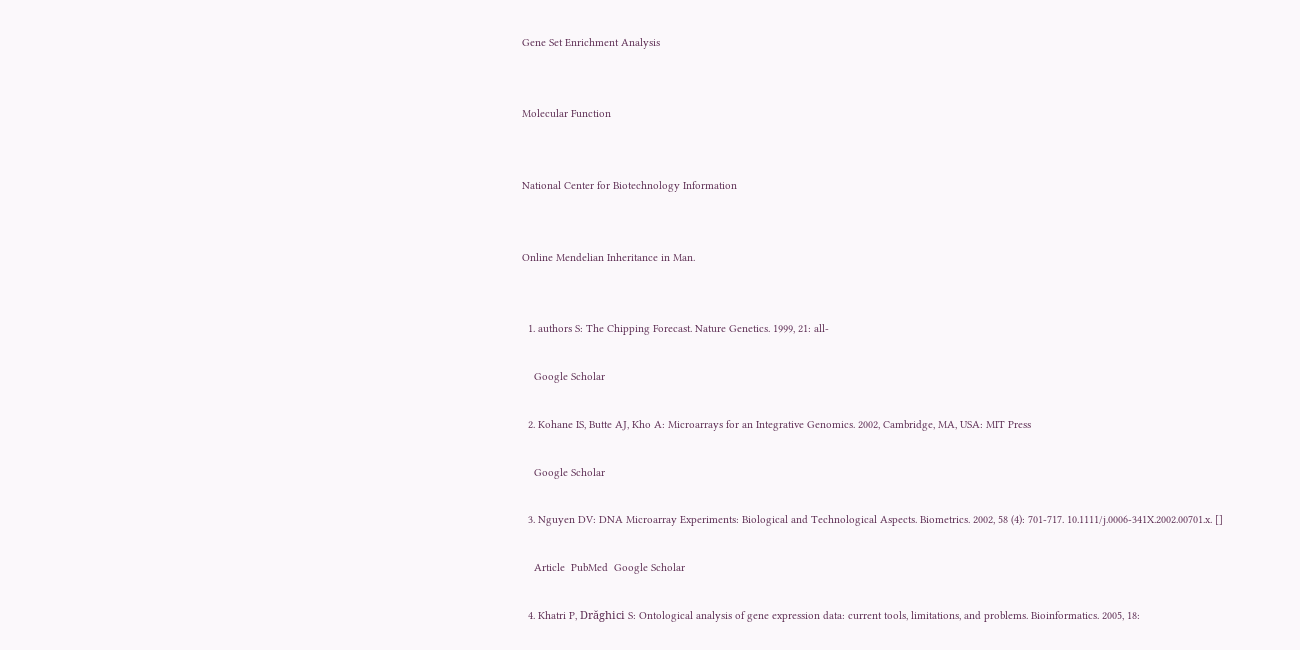Gene Set Enrichment Analysis


Molecular Function


National Center for Biotechnology Information


Online Mendelian Inheritance in Man.


  1. authors S: The Chipping Forecast. Nature Genetics. 1999, 21: all-

    Google Scholar

  2. Kohane IS, Butte AJ, Kho A: Microarrays for an Integrative Genomics. 2002, Cambridge, MA, USA: MIT Press

    Google Scholar

  3. Nguyen DV: DNA Microarray Experiments: Biological and Technological Aspects. Biometrics. 2002, 58 (4): 701-717. 10.1111/j.0006-341X.2002.00701.x. []

    Article  PubMed  Google Scholar

  4. Khatri P, Drăghici S: Ontological analysis of gene expression data: current tools, limitations, and problems. Bioinformatics. 2005, 18: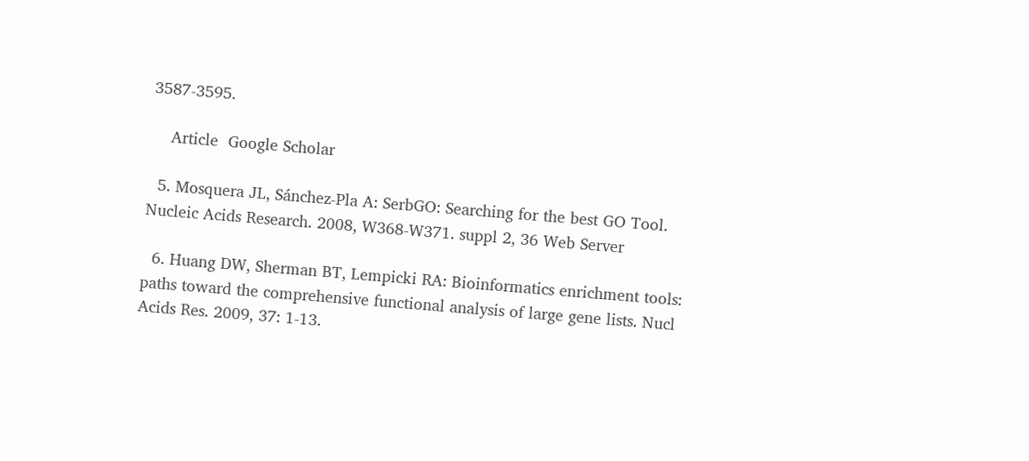3587-3595.

    Article  Google Scholar

  5. Mosquera JL, Sánchez-Pla A: SerbGO: Searching for the best GO Tool. Nucleic Acids Research. 2008, W368-W371. suppl 2, 36 Web Server

  6. Huang DW, Sherman BT, Lempicki RA: Bioinformatics enrichment tools: paths toward the comprehensive functional analysis of large gene lists. Nucl Acids Res. 2009, 37: 1-13.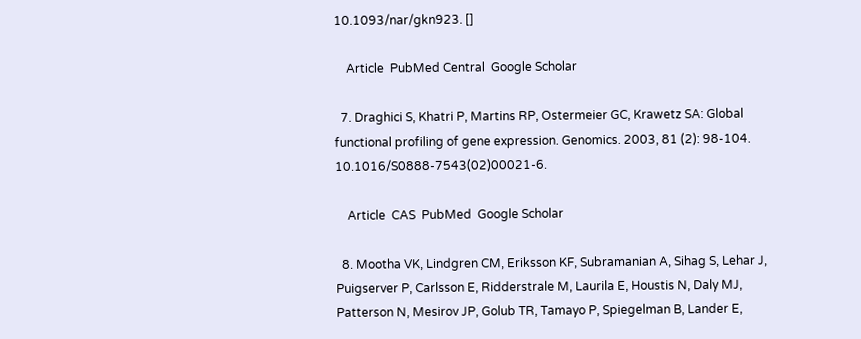10.1093/nar/gkn923. []

    Article  PubMed Central  Google Scholar

  7. Draghici S, Khatri P, Martins RP, Ostermeier GC, Krawetz SA: Global functional profiling of gene expression. Genomics. 2003, 81 (2): 98-104. 10.1016/S0888-7543(02)00021-6.

    Article  CAS  PubMed  Google Scholar

  8. Mootha VK, Lindgren CM, Eriksson KF, Subramanian A, Sihag S, Lehar J, Puigserver P, Carlsson E, Ridderstrale M, Laurila E, Houstis N, Daly MJ, Patterson N, Mesirov JP, Golub TR, Tamayo P, Spiegelman B, Lander E,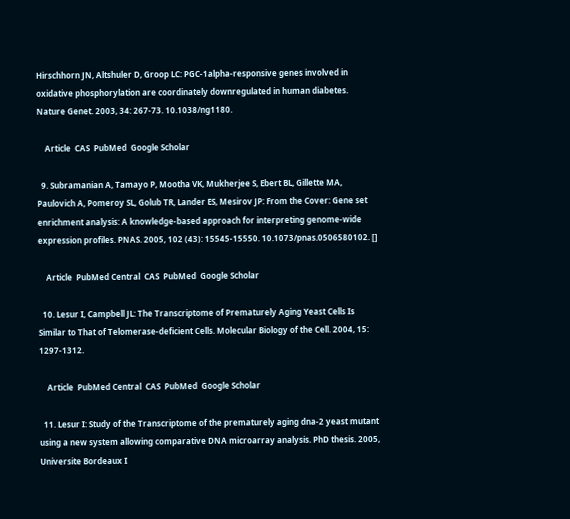Hirschhorn JN, Altshuler D, Groop LC: PGC-1alpha-responsive genes involved in oxidative phosphorylation are coordinately downregulated in human diabetes. Nature Genet. 2003, 34: 267-73. 10.1038/ng1180.

    Article  CAS  PubMed  Google Scholar

  9. Subramanian A, Tamayo P, Mootha VK, Mukherjee S, Ebert BL, Gillette MA, Paulovich A, Pomeroy SL, Golub TR, Lander ES, Mesirov JP: From the Cover: Gene set enrichment analysis: A knowledge-based approach for interpreting genome-wide expression profiles. PNAS. 2005, 102 (43): 15545-15550. 10.1073/pnas.0506580102. []

    Article  PubMed Central  CAS  PubMed  Google Scholar

  10. Lesur I, Campbell JL: The Transcriptome of Prematurely Aging Yeast Cells Is Similar to That of Telomerase-deficient Cells. Molecular Biology of the Cell. 2004, 15: 1297-1312.

    Article  PubMed Central  CAS  PubMed  Google Scholar

  11. Lesur I: Study of the Transcriptome of the prematurely aging dna-2 yeast mutant using a new system allowing comparative DNA microarray analysis. PhD thesis. 2005, Universite Bordeaux I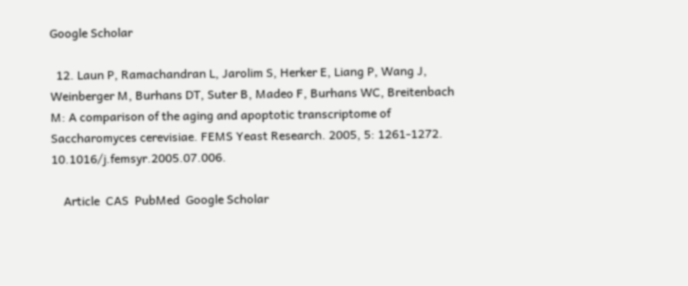Google Scholar

  12. Laun P, Ramachandran L, Jarolim S, Herker E, Liang P, Wang J, Weinberger M, Burhans DT, Suter B, Madeo F, Burhans WC, Breitenbach M: A comparison of the aging and apoptotic transcriptome of Saccharomyces cerevisiae. FEMS Yeast Research. 2005, 5: 1261-1272. 10.1016/j.femsyr.2005.07.006.

    Article  CAS  PubMed  Google Scholar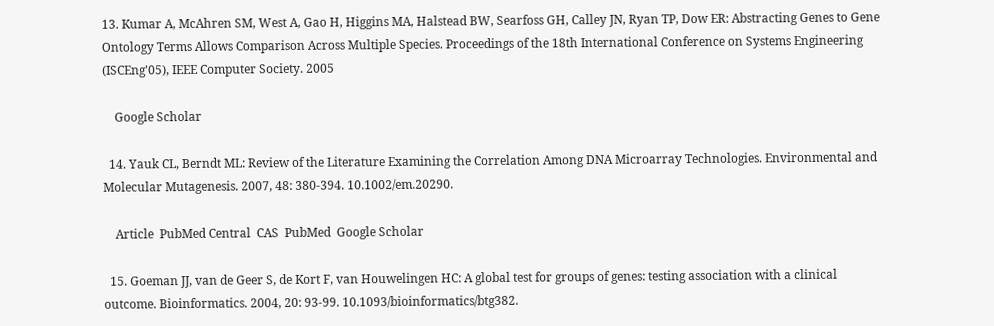13. Kumar A, McAhren SM, West A, Gao H, Higgins MA, Halstead BW, Searfoss GH, Calley JN, Ryan TP, Dow ER: Abstracting Genes to Gene Ontology Terms Allows Comparison Across Multiple Species. Proceedings of the 18th International Conference on Systems Engineering (ISCEng'05), IEEE Computer Society. 2005

    Google Scholar

  14. Yauk CL, Berndt ML: Review of the Literature Examining the Correlation Among DNA Microarray Technologies. Environmental and Molecular Mutagenesis. 2007, 48: 380-394. 10.1002/em.20290.

    Article  PubMed Central  CAS  PubMed  Google Scholar

  15. Goeman JJ, van de Geer S, de Kort F, van Houwelingen HC: A global test for groups of genes: testing association with a clinical outcome. Bioinformatics. 2004, 20: 93-99. 10.1093/bioinformatics/btg382.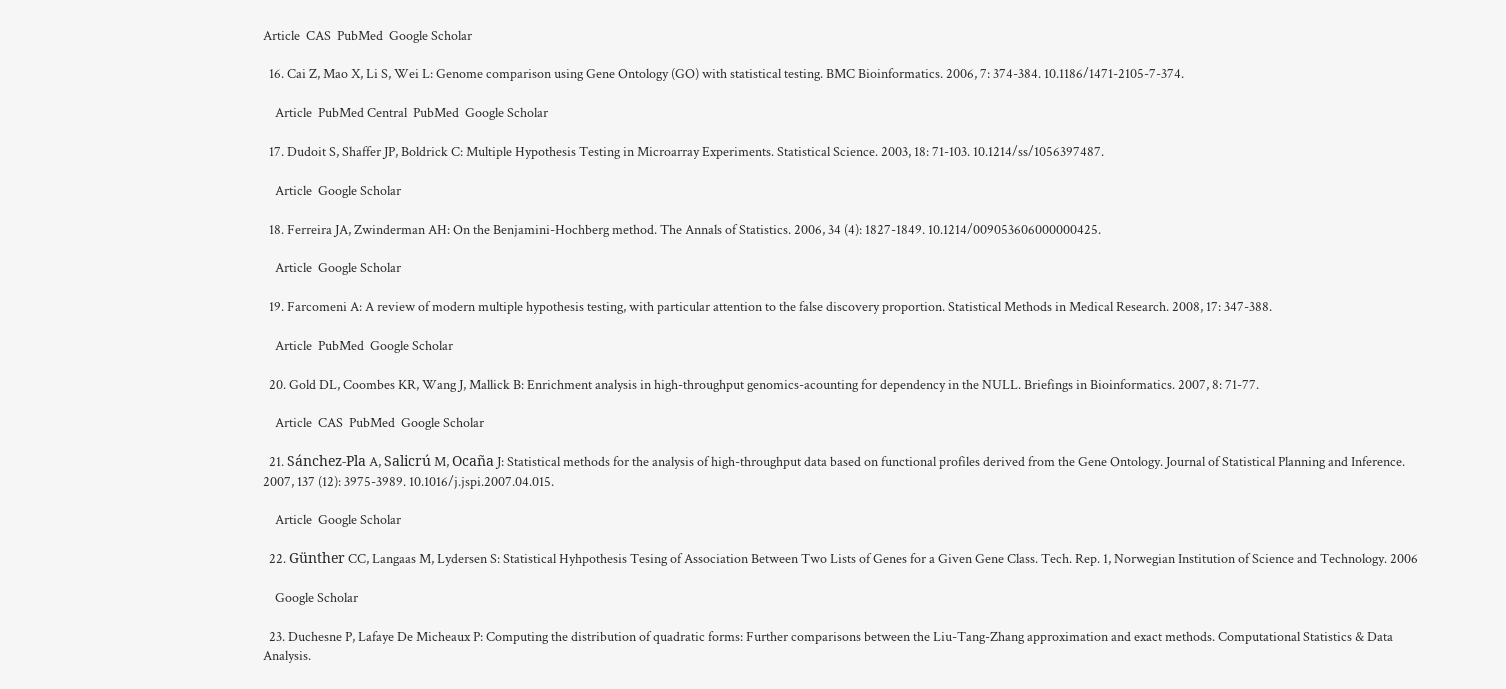Article  CAS  PubMed  Google Scholar

  16. Cai Z, Mao X, Li S, Wei L: Genome comparison using Gene Ontology (GO) with statistical testing. BMC Bioinformatics. 2006, 7: 374-384. 10.1186/1471-2105-7-374.

    Article  PubMed Central  PubMed  Google Scholar

  17. Dudoit S, Shaffer JP, Boldrick C: Multiple Hypothesis Testing in Microarray Experiments. Statistical Science. 2003, 18: 71-103. 10.1214/ss/1056397487.

    Article  Google Scholar

  18. Ferreira JA, Zwinderman AH: On the Benjamini-Hochberg method. The Annals of Statistics. 2006, 34 (4): 1827-1849. 10.1214/009053606000000425.

    Article  Google Scholar

  19. Farcomeni A: A review of modern multiple hypothesis testing, with particular attention to the false discovery proportion. Statistical Methods in Medical Research. 2008, 17: 347-388.

    Article  PubMed  Google Scholar

  20. Gold DL, Coombes KR, Wang J, Mallick B: Enrichment analysis in high-throughput genomics-acounting for dependency in the NULL. Briefings in Bioinformatics. 2007, 8: 71-77.

    Article  CAS  PubMed  Google Scholar

  21. Sánchez-Pla A, Salicrú M, Ocaña J: Statistical methods for the analysis of high-throughput data based on functional profiles derived from the Gene Ontology. Journal of Statistical Planning and Inference. 2007, 137 (12): 3975-3989. 10.1016/j.jspi.2007.04.015.

    Article  Google Scholar

  22. Günther CC, Langaas M, Lydersen S: Statistical Hyhpothesis Tesing of Association Between Two Lists of Genes for a Given Gene Class. Tech. Rep. 1, Norwegian Institution of Science and Technology. 2006

    Google Scholar

  23. Duchesne P, Lafaye De Micheaux P: Computing the distribution of quadratic forms: Further comparisons between the Liu-Tang-Zhang approximation and exact methods. Computational Statistics & Data Analysis.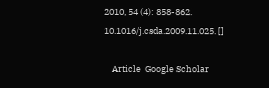2010, 54 (4): 858-862. 10.1016/j.csda.2009.11.025. []

    Article  Google Scholar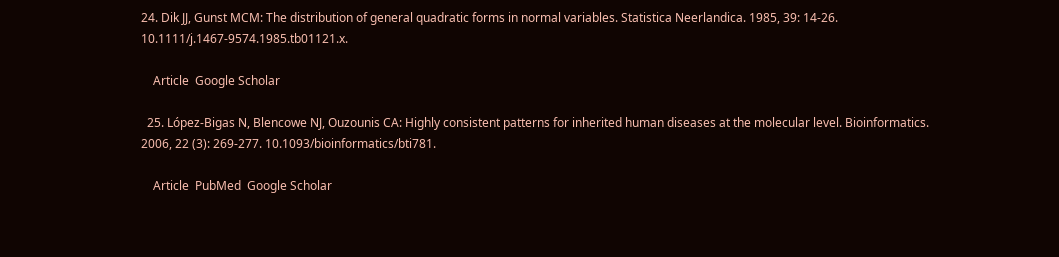24. Dik JJ, Gunst MCM: The distribution of general quadratic forms in normal variables. Statistica Neerlandica. 1985, 39: 14-26. 10.1111/j.1467-9574.1985.tb01121.x.

    Article  Google Scholar

  25. López-Bigas N, Blencowe NJ, Ouzounis CA: Highly consistent patterns for inherited human diseases at the molecular level. Bioinformatics. 2006, 22 (3): 269-277. 10.1093/bioinformatics/bti781.

    Article  PubMed  Google Scholar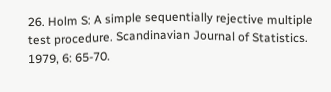26. Holm S: A simple sequentially rejective multiple test procedure. Scandinavian Journal of Statistics. 1979, 6: 65-70.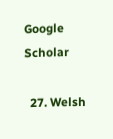Google Scholar

  27. Welsh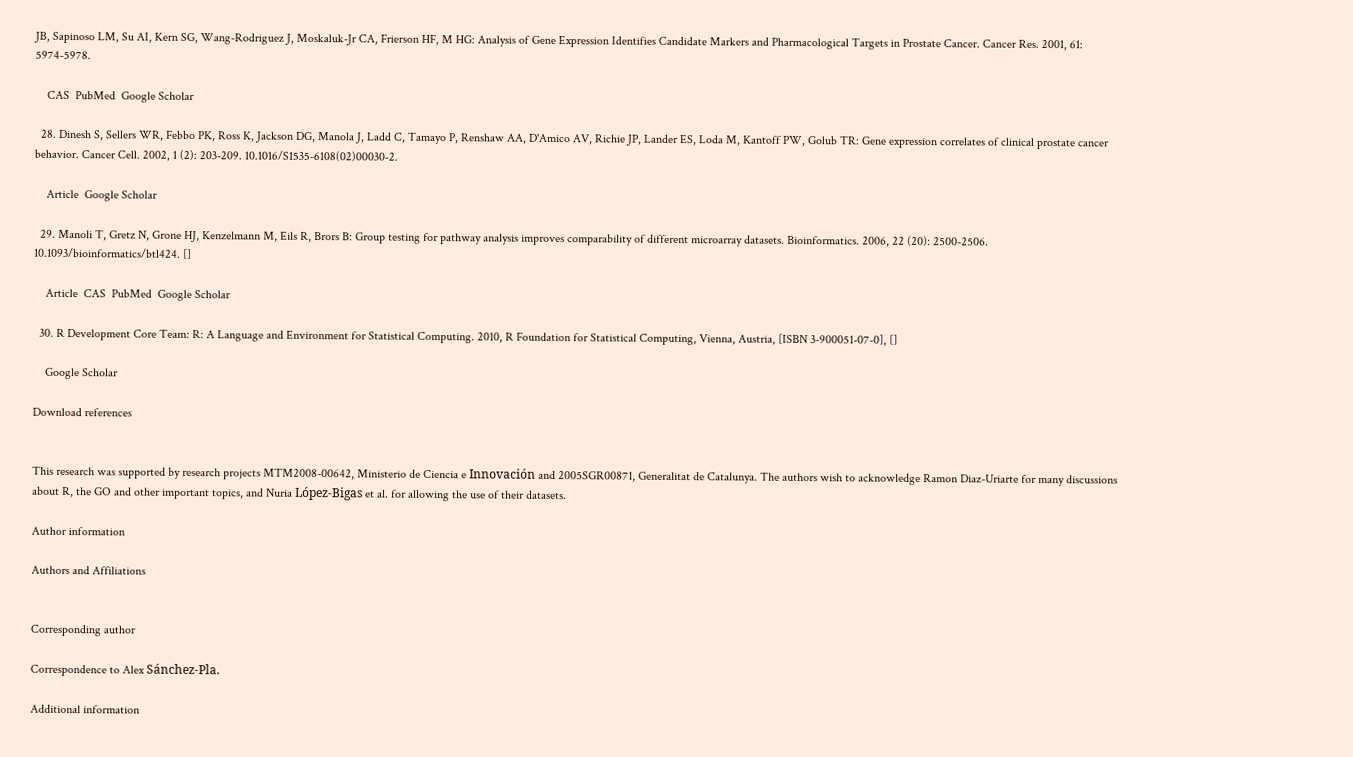JB, Sapinoso LM, Su AI, Kern SG, Wang-Rodriguez J, Moskaluk-Jr CA, Frierson HF, M HG: Analysis of Gene Expression Identifies Candidate Markers and Pharmacological Targets in Prostate Cancer. Cancer Res. 2001, 61: 5974-5978.

    CAS  PubMed  Google Scholar

  28. Dinesh S, Sellers WR, Febbo PK, Ross K, Jackson DG, Manola J, Ladd C, Tamayo P, Renshaw AA, D'Amico AV, Richie JP, Lander ES, Loda M, Kantoff PW, Golub TR: Gene expression correlates of clinical prostate cancer behavior. Cancer Cell. 2002, 1 (2): 203-209. 10.1016/S1535-6108(02)00030-2.

    Article  Google Scholar

  29. Manoli T, Gretz N, Grone HJ, Kenzelmann M, Eils R, Brors B: Group testing for pathway analysis improves comparability of different microarray datasets. Bioinformatics. 2006, 22 (20): 2500-2506. 10.1093/bioinformatics/btl424. []

    Article  CAS  PubMed  Google Scholar

  30. R Development Core Team: R: A Language and Environment for Statistical Computing. 2010, R Foundation for Statistical Computing, Vienna, Austria, [ISBN 3-900051-07-0], []

    Google Scholar

Download references


This research was supported by research projects MTM2008-00642, Ministerio de Ciencia e Innovación and 2005SGR00871, Generalitat de Catalunya. The authors wish to acknowledge Ramon Diaz-Uriarte for many discussions about R, the GO and other important topics, and Nuria López-Bigas et al. for allowing the use of their datasets.

Author information

Authors and Affiliations


Corresponding author

Correspondence to Alex Sánchez-Pla.

Additional information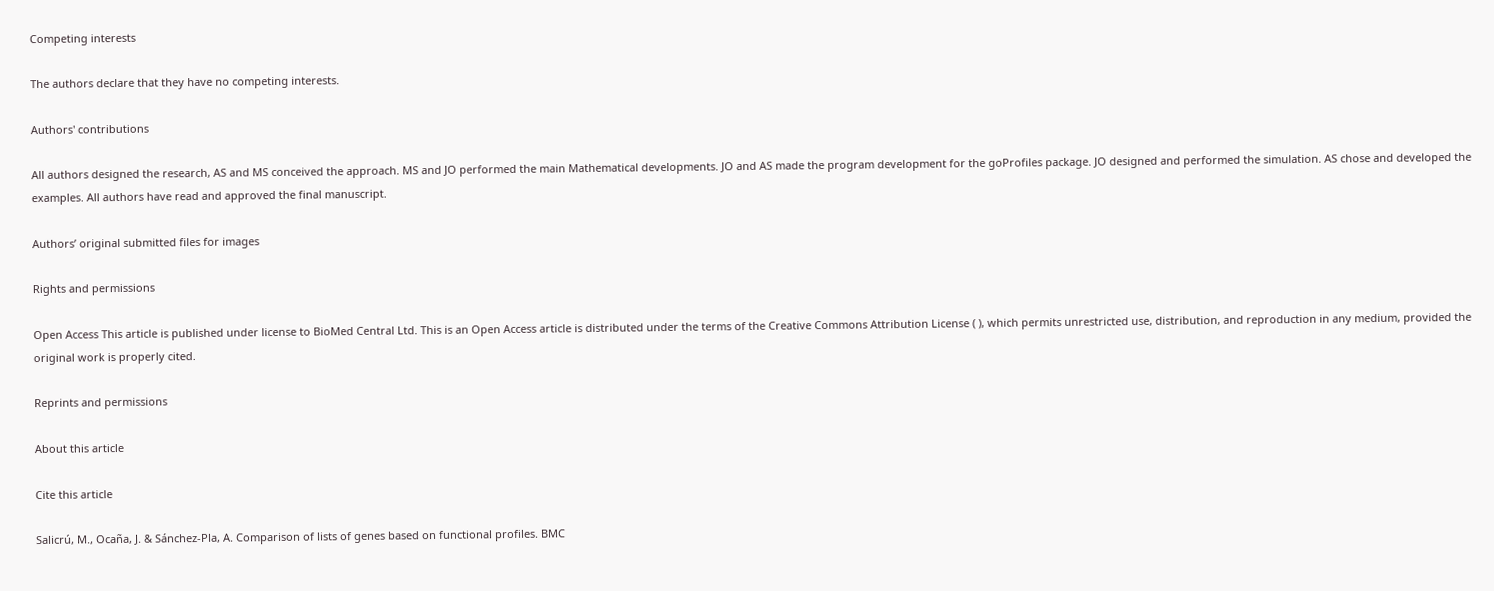Competing interests

The authors declare that they have no competing interests.

Authors' contributions

All authors designed the research, AS and MS conceived the approach. MS and JO performed the main Mathematical developments. JO and AS made the program development for the goProfiles package. JO designed and performed the simulation. AS chose and developed the examples. All authors have read and approved the final manuscript.

Authors’ original submitted files for images

Rights and permissions

Open Access This article is published under license to BioMed Central Ltd. This is an Open Access article is distributed under the terms of the Creative Commons Attribution License ( ), which permits unrestricted use, distribution, and reproduction in any medium, provided the original work is properly cited.

Reprints and permissions

About this article

Cite this article

Salicrú, M., Ocaña, J. & Sánchez-Pla, A. Comparison of lists of genes based on functional profiles. BMC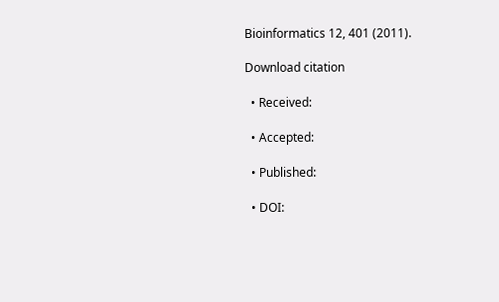Bioinformatics 12, 401 (2011).

Download citation

  • Received:

  • Accepted:

  • Published:

  • DOI: